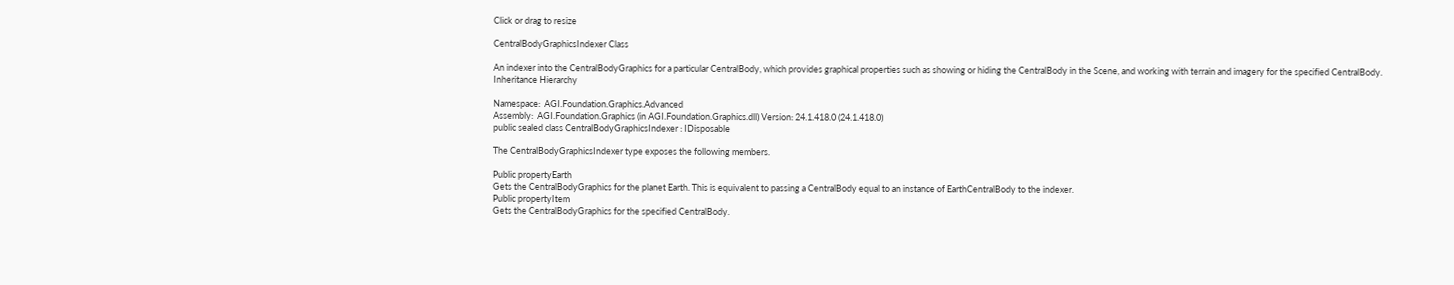Click or drag to resize

CentralBodyGraphicsIndexer Class

An indexer into the CentralBodyGraphics for a particular CentralBody, which provides graphical properties such as showing or hiding the CentralBody in the Scene, and working with terrain and imagery for the specified CentralBody.
Inheritance Hierarchy

Namespace:  AGI.Foundation.Graphics.Advanced
Assembly:  AGI.Foundation.Graphics (in AGI.Foundation.Graphics.dll) Version: 24.1.418.0 (24.1.418.0)
public sealed class CentralBodyGraphicsIndexer : IDisposable

The CentralBodyGraphicsIndexer type exposes the following members.

Public propertyEarth
Gets the CentralBodyGraphics for the planet Earth. This is equivalent to passing a CentralBody equal to an instance of EarthCentralBody to the indexer.
Public propertyItem
Gets the CentralBodyGraphics for the specified CentralBody.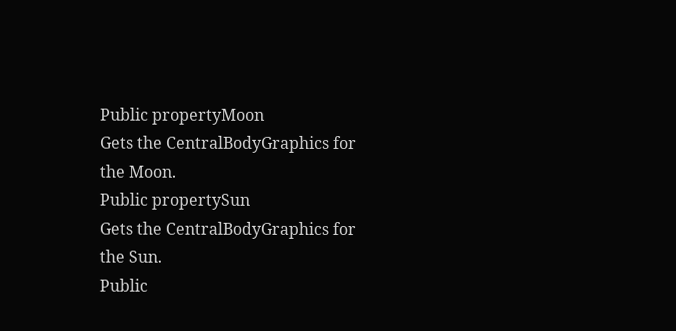Public propertyMoon
Gets the CentralBodyGraphics for the Moon.
Public propertySun
Gets the CentralBodyGraphics for the Sun.
Public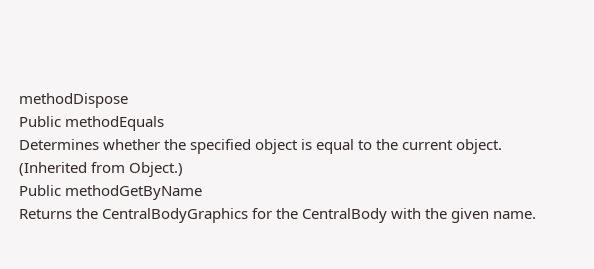methodDispose
Public methodEquals
Determines whether the specified object is equal to the current object.
(Inherited from Object.)
Public methodGetByName
Returns the CentralBodyGraphics for the CentralBody with the given name.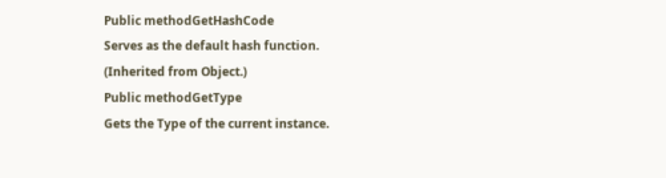Public methodGetHashCode
Serves as the default hash function.
(Inherited from Object.)
Public methodGetType
Gets the Type of the current instance.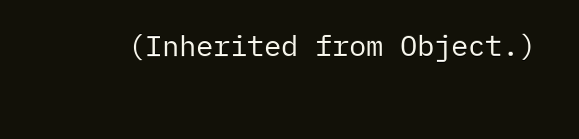(Inherited from Object.)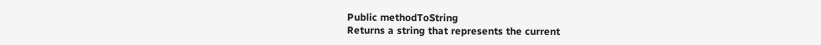Public methodToString
Returns a string that represents the current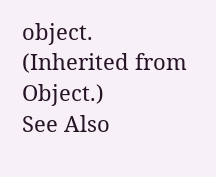object.
(Inherited from Object.)
See Also